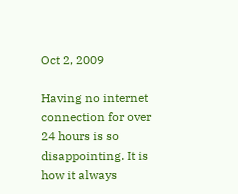Oct 2, 2009

Having no internet connection for over 24 hours is so disappointing. It is how it always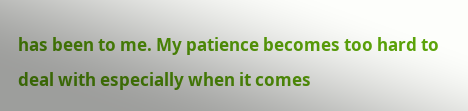has been to me. My patience becomes too hard to deal with especially when it comes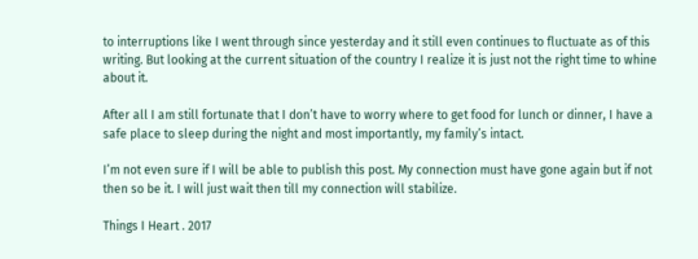to interruptions like I went through since yesterday and it still even continues to fluctuate as of this writing. But looking at the current situation of the country I realize it is just not the right time to whine about it.

After all I am still fortunate that I don’t have to worry where to get food for lunch or dinner, I have a safe place to sleep during the night and most importantly, my family’s intact.

I’m not even sure if I will be able to publish this post. My connection must have gone again but if not then so be it. I will just wait then till my connection will stabilize.

Things I Heart . 2017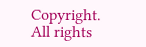Copyright. All rights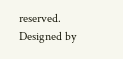reserved. Designed by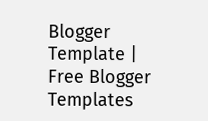Blogger Template | Free Blogger Templates